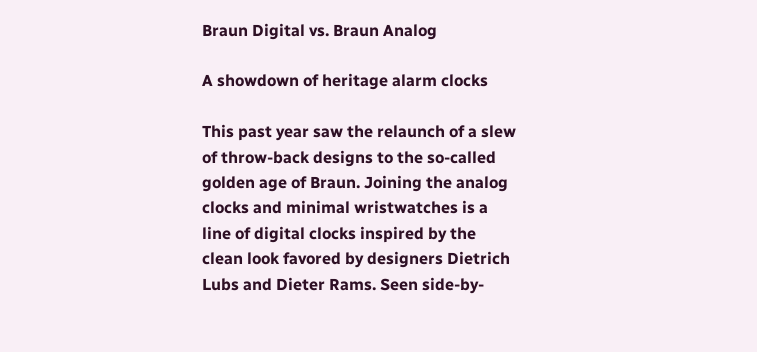Braun Digital vs. Braun Analog

A showdown of heritage alarm clocks

This past year saw the relaunch of a slew of throw-back designs to the so-called golden age of Braun. Joining the analog clocks and minimal wristwatches is a line of digital clocks inspired by the clean look favored by designers Dietrich Lubs and Dieter Rams. Seen side-by-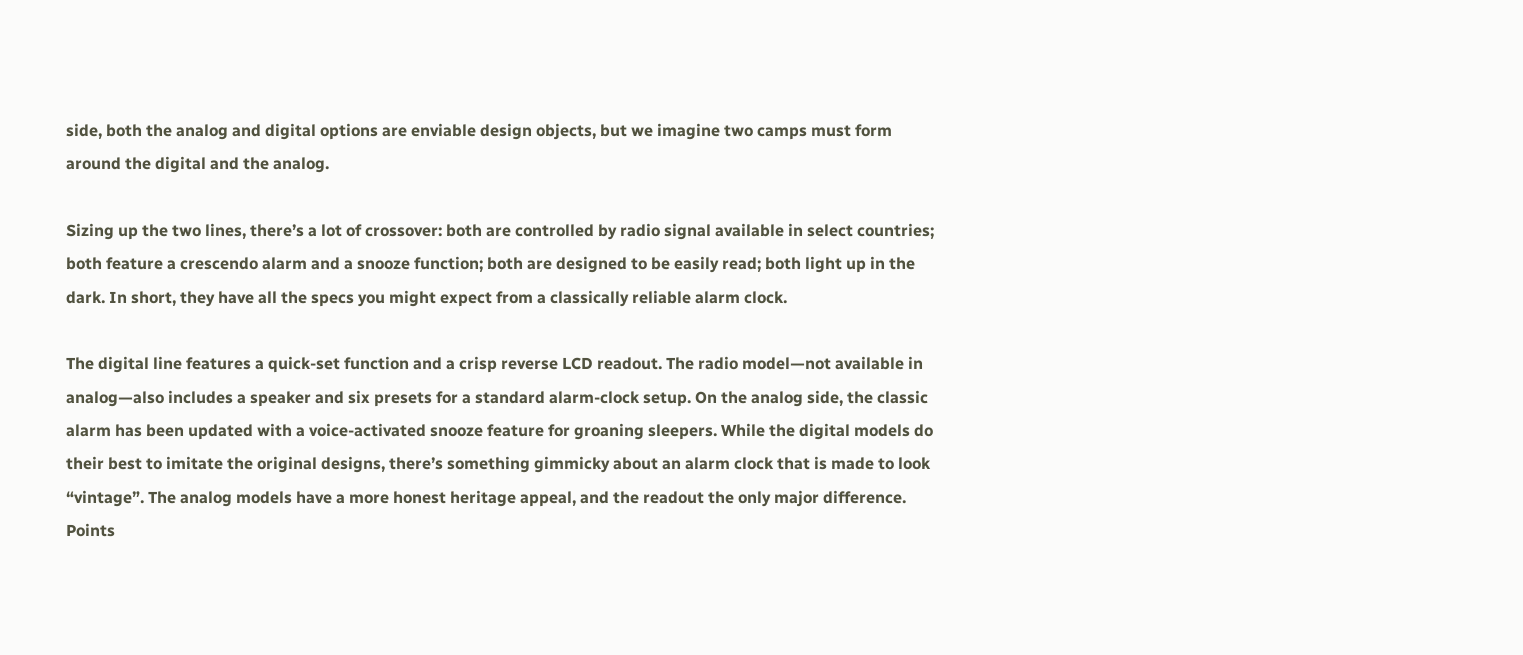side, both the analog and digital options are enviable design objects, but we imagine two camps must form around the digital and the analog.

Sizing up the two lines, there’s a lot of crossover: both are controlled by radio signal available in select countries; both feature a crescendo alarm and a snooze function; both are designed to be easily read; both light up in the dark. In short, they have all the specs you might expect from a classically reliable alarm clock.

The digital line features a quick-set function and a crisp reverse LCD readout. The radio model—not available in analog—also includes a speaker and six presets for a standard alarm-clock setup. On the analog side, the classic alarm has been updated with a voice-activated snooze feature for groaning sleepers. While the digital models do their best to imitate the original designs, there’s something gimmicky about an alarm clock that is made to look “vintage”. The analog models have a more honest heritage appeal, and the readout the only major difference. Points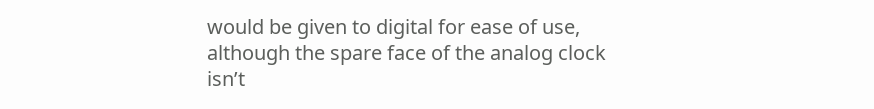would be given to digital for ease of use, although the spare face of the analog clock isn’t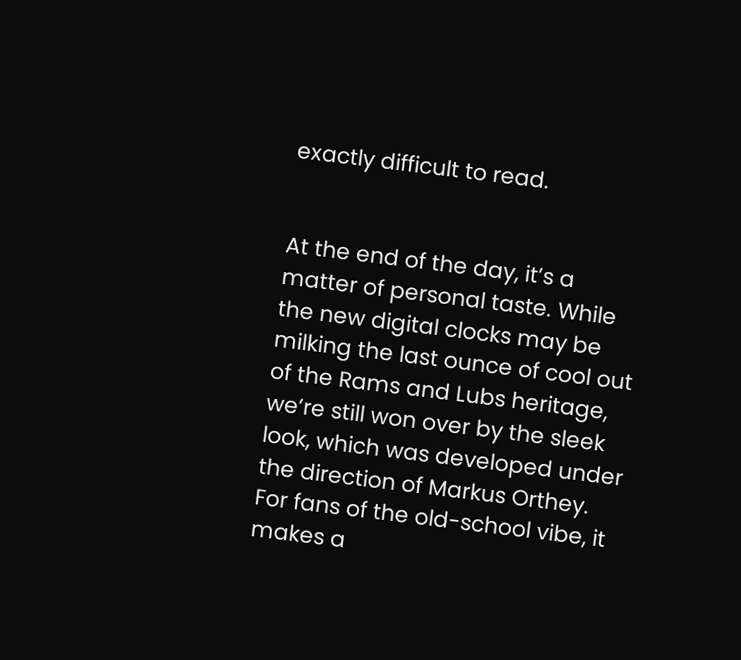exactly difficult to read.


At the end of the day, it’s a matter of personal taste. While the new digital clocks may be milking the last ounce of cool out of the Rams and Lubs heritage, we’re still won over by the sleek look, which was developed under the direction of Markus Orthey. For fans of the old-school vibe, it makes a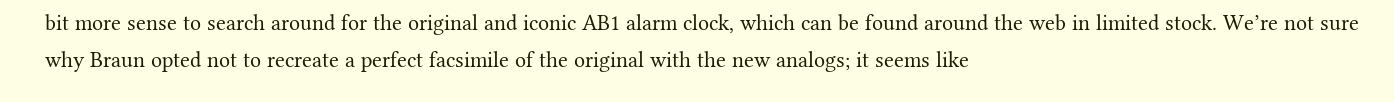bit more sense to search around for the original and iconic AB1 alarm clock, which can be found around the web in limited stock. We’re not sure why Braun opted not to recreate a perfect facsimile of the original with the new analogs; it seems like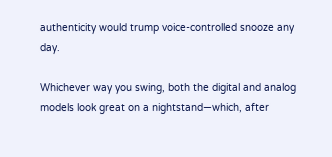authenticity would trump voice-controlled snooze any day.

Whichever way you swing, both the digital and analog models look great on a nightstand—which, after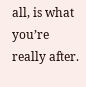all, is what you’re really after.